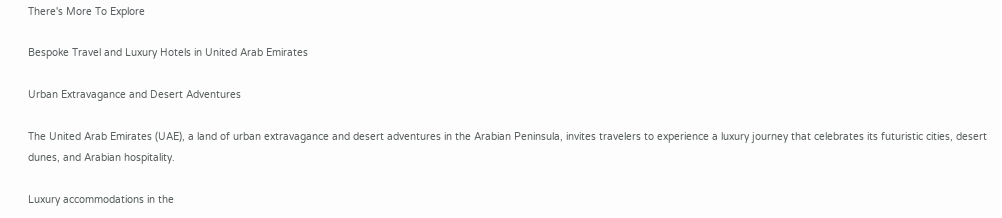There's More To Explore

Bespoke Travel and Luxury Hotels in United Arab Emirates

Urban Extravagance and Desert Adventures

The United Arab Emirates (UAE), a land of urban extravagance and desert adventures in the Arabian Peninsula, invites travelers to experience a luxury journey that celebrates its futuristic cities, desert dunes, and Arabian hospitality.

Luxury accommodations in the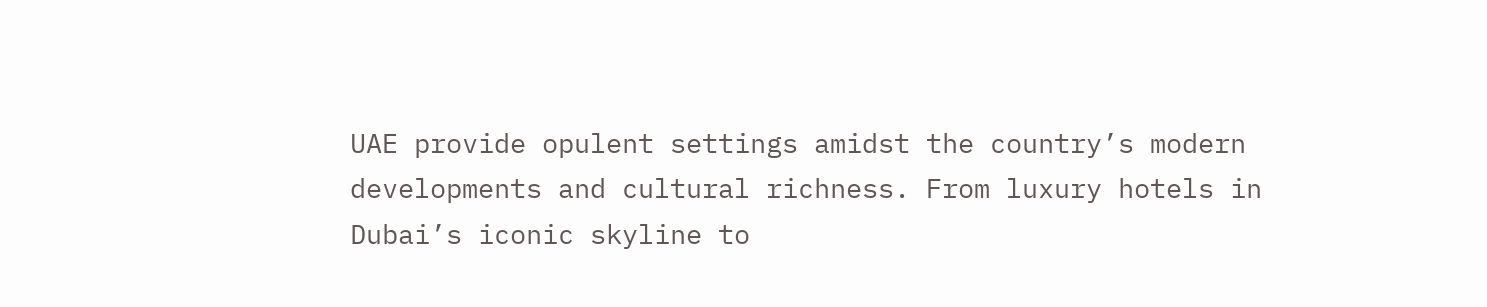UAE provide opulent settings amidst the country’s modern developments and cultural richness. From luxury hotels in Dubai’s iconic skyline to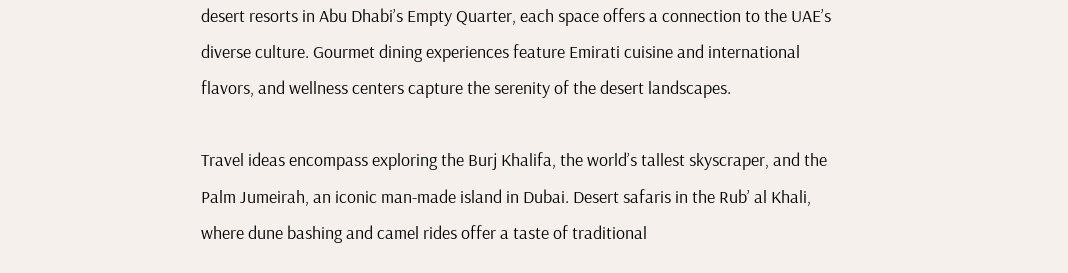desert resorts in Abu Dhabi’s Empty Quarter, each space offers a connection to the UAE’s diverse culture. Gourmet dining experiences feature Emirati cuisine and international flavors, and wellness centers capture the serenity of the desert landscapes.

Travel ideas encompass exploring the Burj Khalifa, the world’s tallest skyscraper, and the Palm Jumeirah, an iconic man-made island in Dubai. Desert safaris in the Rub’ al Khali, where dune bashing and camel rides offer a taste of traditional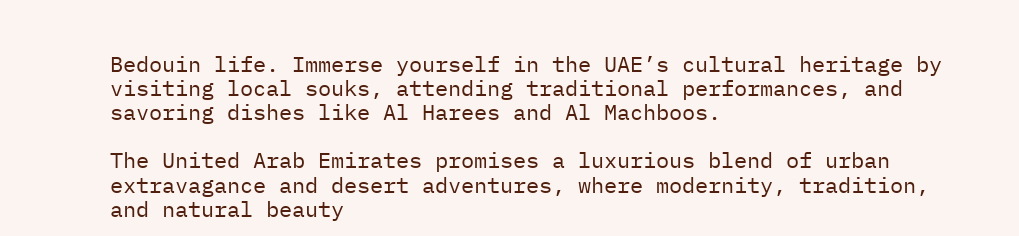Bedouin life. Immerse yourself in the UAE’s cultural heritage by visiting local souks, attending traditional performances, and savoring dishes like Al Harees and Al Machboos.

The United Arab Emirates promises a luxurious blend of urban extravagance and desert adventures, where modernity, tradition, and natural beauty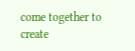come together to create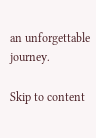an unforgettable journey.

Skip to content